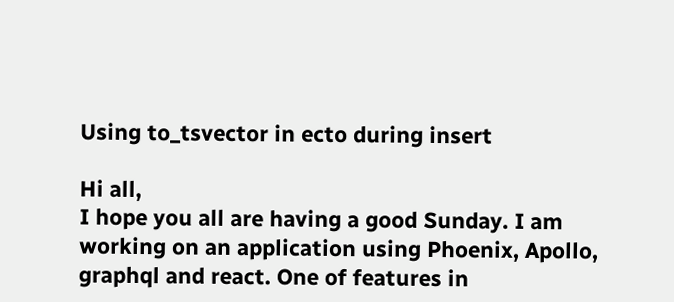Using to_tsvector in ecto during insert

Hi all,
I hope you all are having a good Sunday. I am working on an application using Phoenix, Apollo, graphql and react. One of features in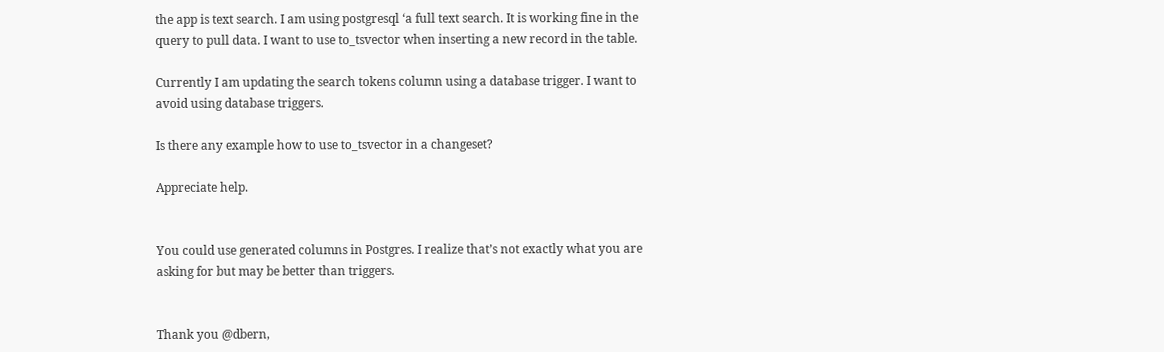the app is text search. I am using postgresql ‘a full text search. It is working fine in the query to pull data. I want to use to_tsvector when inserting a new record in the table.

Currently I am updating the search tokens column using a database trigger. I want to avoid using database triggers.

Is there any example how to use to_tsvector in a changeset?

Appreciate help.


You could use generated columns in Postgres. I realize that’s not exactly what you are asking for but may be better than triggers.


Thank you @dbern,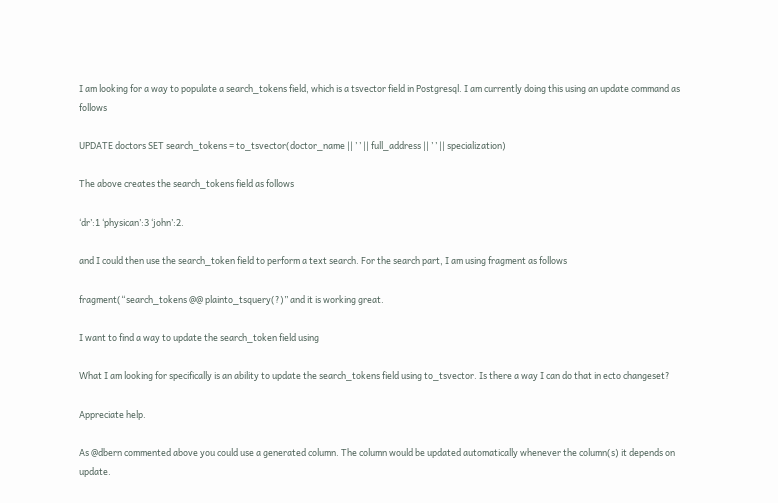I am looking for a way to populate a search_tokens field, which is a tsvector field in Postgresql. I am currently doing this using an update command as follows

UPDATE doctors SET search_tokens = to_tsvector(doctor_name || ’ ’ || full_address || ’ ’ || specialization)

The above creates the search_tokens field as follows

‘dr’:1 ‘physican’:3 ‘john’:2.

and I could then use the search_token field to perform a text search. For the search part, I am using fragment as follows

fragment(“search_tokens @@ plainto_tsquery(?)” and it is working great.

I want to find a way to update the search_token field using

What I am looking for specifically is an ability to update the search_tokens field using to_tsvector. Is there a way I can do that in ecto changeset?

Appreciate help.

As @dbern commented above you could use a generated column. The column would be updated automatically whenever the column(s) it depends on update.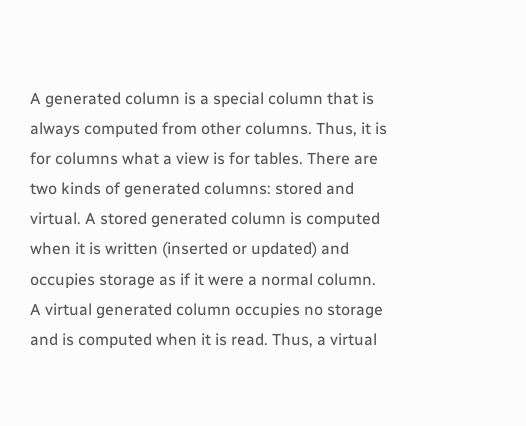A generated column is a special column that is always computed from other columns. Thus, it is for columns what a view is for tables. There are two kinds of generated columns: stored and virtual. A stored generated column is computed when it is written (inserted or updated) and occupies storage as if it were a normal column. A virtual generated column occupies no storage and is computed when it is read. Thus, a virtual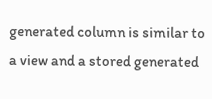generated column is similar to a view and a stored generated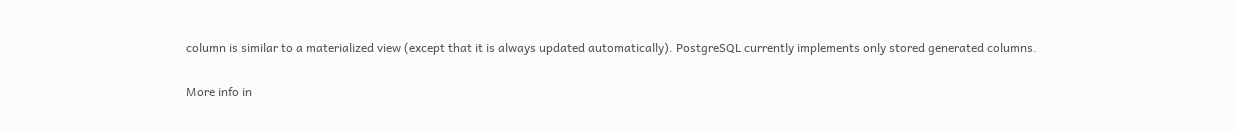column is similar to a materialized view (except that it is always updated automatically). PostgreSQL currently implements only stored generated columns.

More info in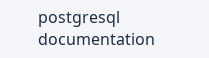postgresql documentation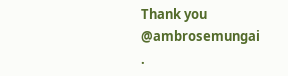Thank you @ambrosemungai .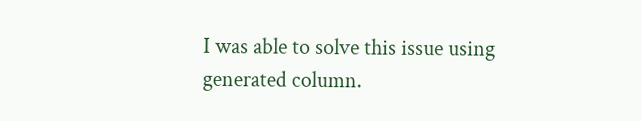I was able to solve this issue using generated column.